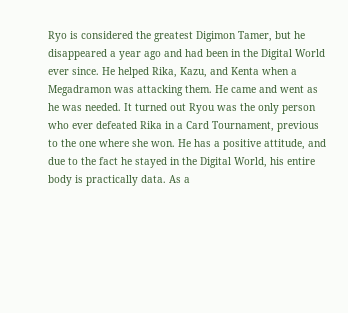Ryo is considered the greatest Digimon Tamer, but he disappeared a year ago and had been in the Digital World ever since. He helped Rika, Kazu, and Kenta when a Megadramon was attacking them. He came and went as he was needed. It turned out Ryou was the only person who ever defeated Rika in a Card Tournament, previous to the one where she won. He has a positive attitude, and due to the fact he stayed in the Digital World, his entire body is practically data. As a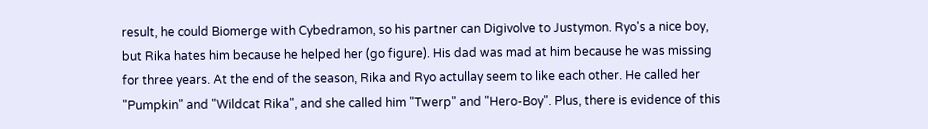result, he could Biomerge with Cybedramon, so his partner can Digivolve to Justymon. Ryo's a nice boy, but Rika hates him because he helped her (go figure). His dad was mad at him because he was missing for three years. At the end of the season, Rika and Ryo actullay seem to like each other. He called her "Pumpkin" and "Wildcat Rika", and she called him "Twerp" and "Hero-Boy". Plus, there is evidence of this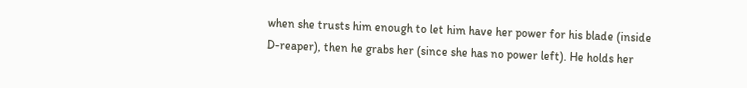when she trusts him enough to let him have her power for his blade (inside D-reaper), then he grabs her (since she has no power left). He holds her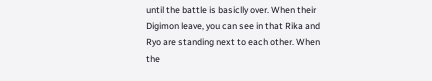until the battle is basiclly over. When their Digimon leave, you can see in that Rika and Ryo are standing next to each other. When the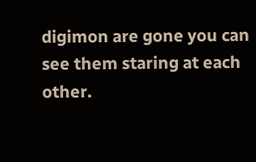digimon are gone you can see them staring at each other.